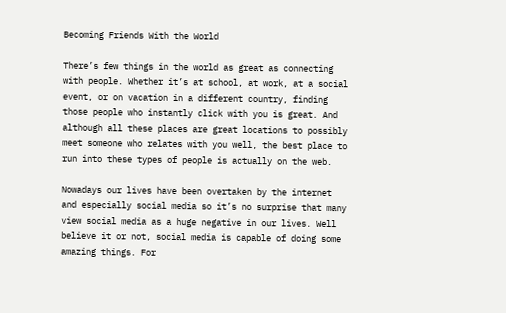Becoming Friends With the World

There’s few things in the world as great as connecting with people. Whether it’s at school, at work, at a social event, or on vacation in a different country, finding those people who instantly click with you is great. And although all these places are great locations to possibly meet someone who relates with you well, the best place to run into these types of people is actually on the web.

Nowadays our lives have been overtaken by the internet and especially social media so it’s no surprise that many view social media as a huge negative in our lives. Well believe it or not, social media is capable of doing some amazing things. For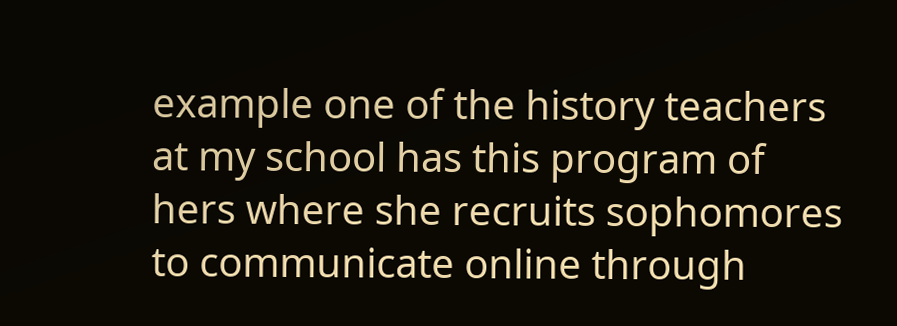example one of the history teachers at my school has this program of hers where she recruits sophomores to communicate online through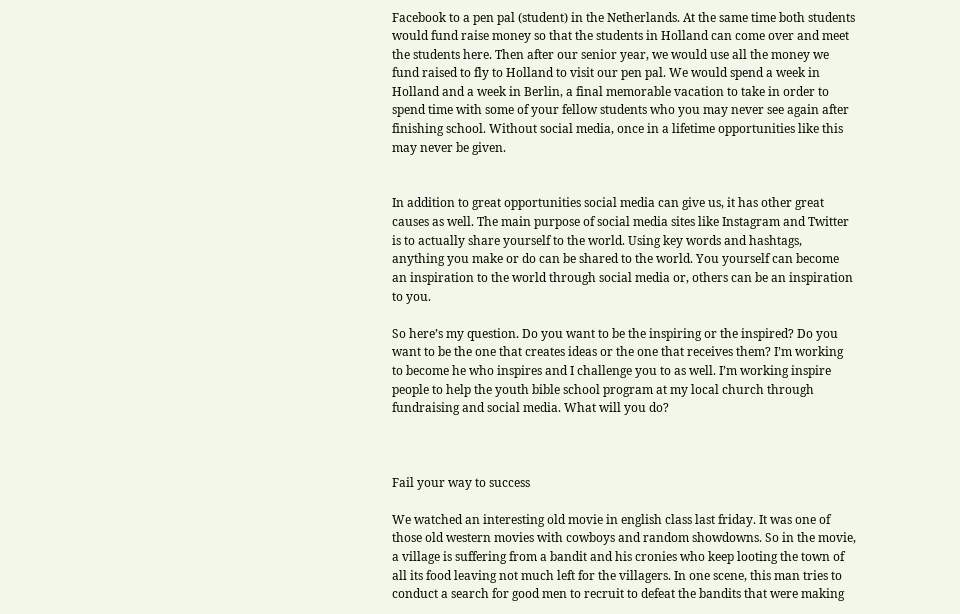Facebook to a pen pal (student) in the Netherlands. At the same time both students would fund raise money so that the students in Holland can come over and meet the students here. Then after our senior year, we would use all the money we fund raised to fly to Holland to visit our pen pal. We would spend a week in Holland and a week in Berlin, a final memorable vacation to take in order to spend time with some of your fellow students who you may never see again after finishing school. Without social media, once in a lifetime opportunities like this may never be given.


In addition to great opportunities social media can give us, it has other great causes as well. The main purpose of social media sites like Instagram and Twitter is to actually share yourself to the world. Using key words and hashtags, anything you make or do can be shared to the world. You yourself can become an inspiration to the world through social media or, others can be an inspiration to you.

So here’s my question. Do you want to be the inspiring or the inspired? Do you want to be the one that creates ideas or the one that receives them? I’m working to become he who inspires and I challenge you to as well. I’m working inspire people to help the youth bible school program at my local church through fundraising and social media. What will you do?



Fail your way to success

We watched an interesting old movie in english class last friday. It was one of those old western movies with cowboys and random showdowns. So in the movie, a village is suffering from a bandit and his cronies who keep looting the town of all its food leaving not much left for the villagers. In one scene, this man tries to conduct a search for good men to recruit to defeat the bandits that were making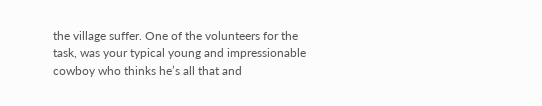the village suffer. One of the volunteers for the task, was your typical young and impressionable cowboy who thinks he’s all that and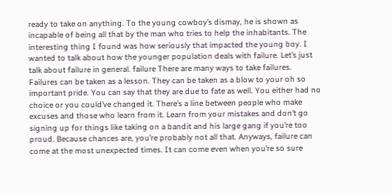ready to take on anything. To the young cowboy’s dismay, he is shown as incapable of being all that by the man who tries to help the inhabitants. The interesting thing I found was how seriously that impacted the young boy. I wanted to talk about how the younger population deals with failure. Let’s just talk about failure in general. failure There are many ways to take failures. Failures can be taken as a lesson. They can be taken as a blow to your oh so important pride. You can say that they are due to fate as well. You either had no choice or you could’ve changed it. There’s a line between people who make excuses and those who learn from it. Learn from your mistakes and don’t go signing up for things like taking on a bandit and his large gang if you’re too proud. Because chances are, you’re probably not all that. Anyways, failure can come at the most unexpected times. It can come even when you’re so sure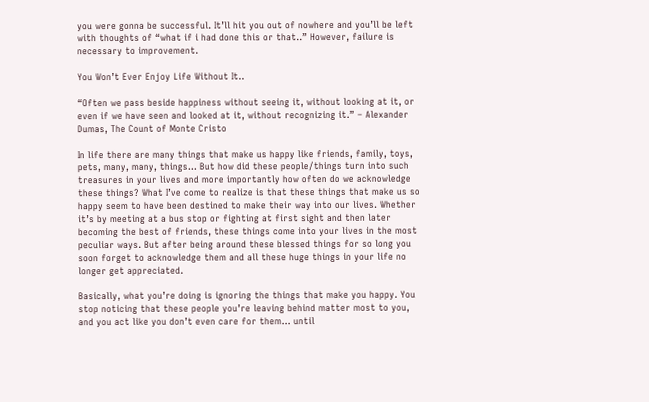you were gonna be successful. It’ll hit you out of nowhere and you’ll be left with thoughts of “what if i had done this or that..” However, failure is necessary to improvement.

You Won’t Ever Enjoy Life Without It..

“Often we pass beside happiness without seeing it, without looking at it, or even if we have seen and looked at it, without recognizing it.” – Alexander Dumas, The Count of Monte Cristo

In life there are many things that make us happy like friends, family, toys, pets, many, many, things… But how did these people/things turn into such treasures in your lives and more importantly how often do we acknowledge these things? What I’ve come to realize is that these things that make us so happy seem to have been destined to make their way into our lives. Whether it’s by meeting at a bus stop or fighting at first sight and then later becoming the best of friends, these things come into your lives in the most peculiar ways. But after being around these blessed things for so long you soon forget to acknowledge them and all these huge things in your life no longer get appreciated.

Basically, what you’re doing is ignoring the things that make you happy. You stop noticing that these people you’re leaving behind matter most to you, and you act like you don’t even care for them… until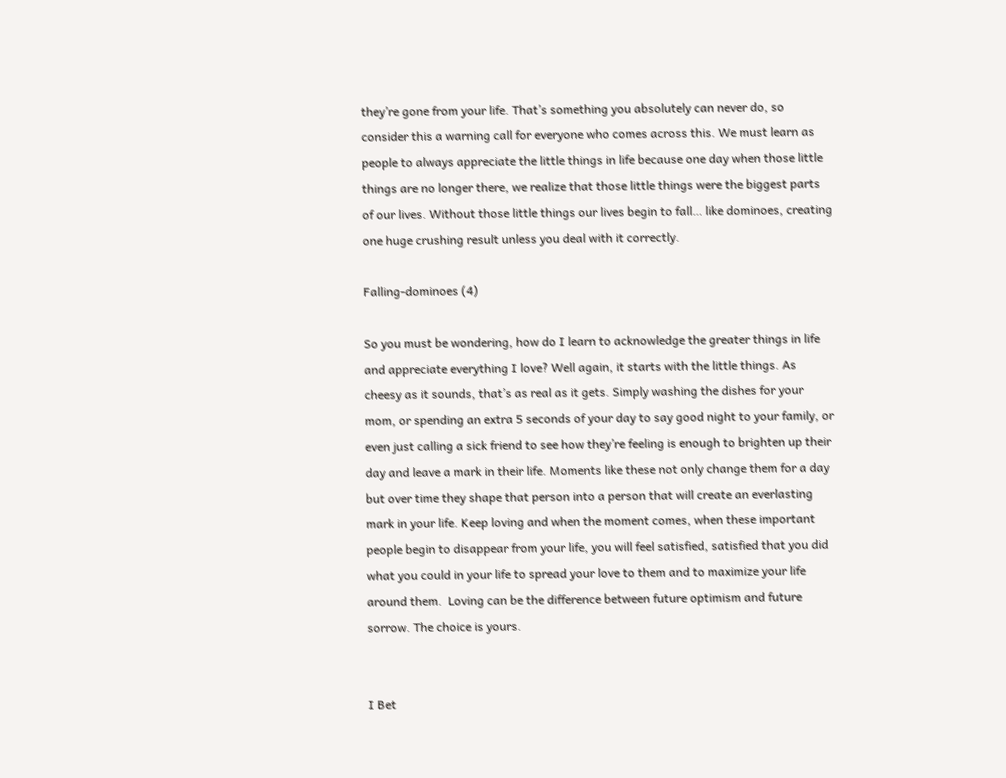they’re gone from your life. That’s something you absolutely can never do, so consider this a warning call for everyone who comes across this. We must learn as people to always appreciate the little things in life because one day when those little things are no longer there, we realize that those little things were the biggest parts of our lives. Without those little things our lives begin to fall… like dominoes, creating one huge crushing result unless you deal with it correctly.

Falling-dominoes (4)

So you must be wondering, how do I learn to acknowledge the greater things in life and appreciate everything I love? Well again, it starts with the little things. As cheesy as it sounds, that’s as real as it gets. Simply washing the dishes for your mom, or spending an extra 5 seconds of your day to say good night to your family, or even just calling a sick friend to see how they’re feeling is enough to brighten up their day and leave a mark in their life. Moments like these not only change them for a day but over time they shape that person into a person that will create an everlasting mark in your life. Keep loving and when the moment comes, when these important people begin to disappear from your life, you will feel satisfied, satisfied that you did what you could in your life to spread your love to them and to maximize your life around them.  Loving can be the difference between future optimism and future sorrow. The choice is yours.


I Bet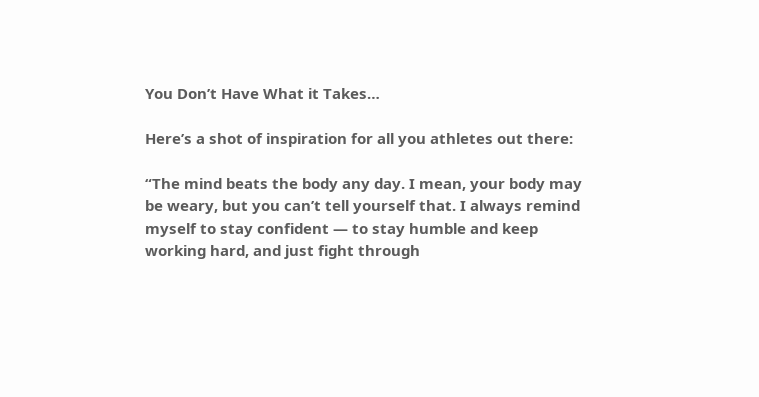You Don’t Have What it Takes…

Here’s a shot of inspiration for all you athletes out there:

“The mind beats the body any day. I mean, your body may be weary, but you can’t tell yourself that. I always remind myself to stay confident — to stay humble and keep working hard, and just fight through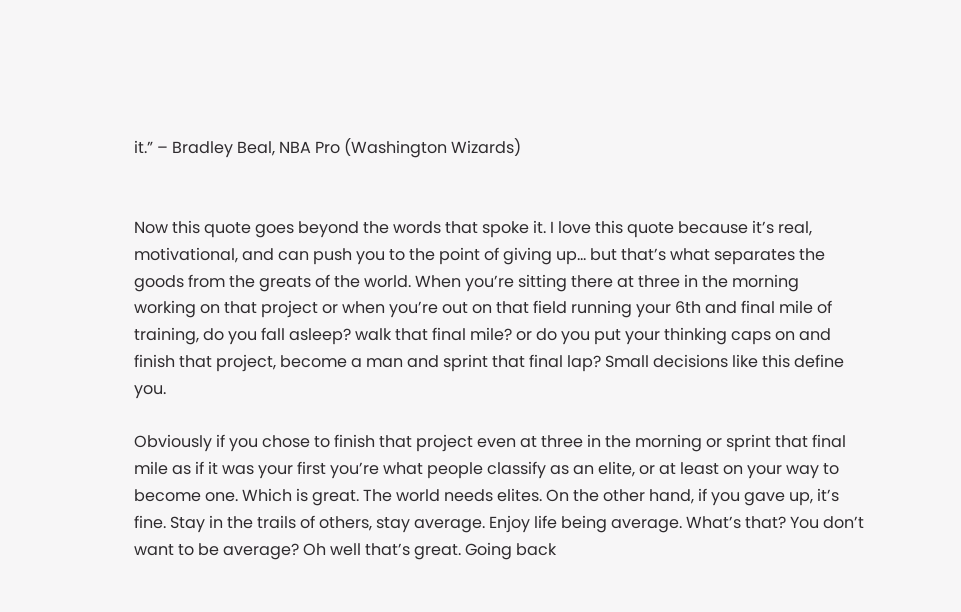it.” – Bradley Beal, NBA Pro (Washington Wizards)


Now this quote goes beyond the words that spoke it. I love this quote because it’s real, motivational, and can push you to the point of giving up… but that’s what separates the goods from the greats of the world. When you’re sitting there at three in the morning working on that project or when you’re out on that field running your 6th and final mile of training, do you fall asleep? walk that final mile? or do you put your thinking caps on and finish that project, become a man and sprint that final lap? Small decisions like this define you.

Obviously if you chose to finish that project even at three in the morning or sprint that final mile as if it was your first you’re what people classify as an elite, or at least on your way to become one. Which is great. The world needs elites. On the other hand, if you gave up, it’s fine. Stay in the trails of others, stay average. Enjoy life being average. What’s that? You don’t want to be average? Oh well that’s great. Going back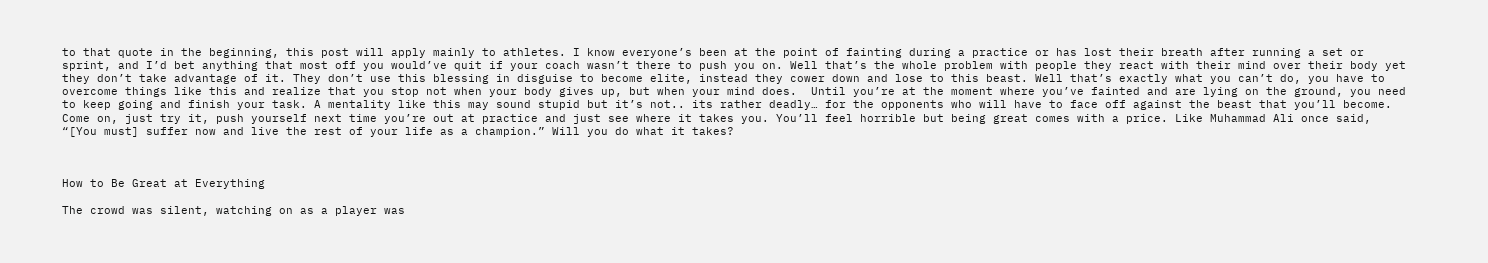to that quote in the beginning, this post will apply mainly to athletes. I know everyone’s been at the point of fainting during a practice or has lost their breath after running a set or sprint, and I’d bet anything that most off you would’ve quit if your coach wasn’t there to push you on. Well that’s the whole problem with people they react with their mind over their body yet they don’t take advantage of it. They don’t use this blessing in disguise to become elite, instead they cower down and lose to this beast. Well that’s exactly what you can’t do, you have to overcome things like this and realize that you stop not when your body gives up, but when your mind does.  Until you’re at the moment where you’ve fainted and are lying on the ground, you need to keep going and finish your task. A mentality like this may sound stupid but it’s not.. its rather deadly… for the opponents who will have to face off against the beast that you’ll become. Come on, just try it, push yourself next time you’re out at practice and just see where it takes you. You’ll feel horrible but being great comes with a price. Like Muhammad Ali once said, “[You must] suffer now and live the rest of your life as a champion.” Will you do what it takes?



How to Be Great at Everything

The crowd was silent, watching on as a player was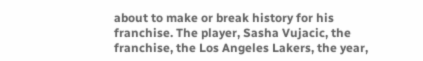about to make or break history for his franchise. The player, Sasha Vujacic, the franchise, the Los Angeles Lakers, the year,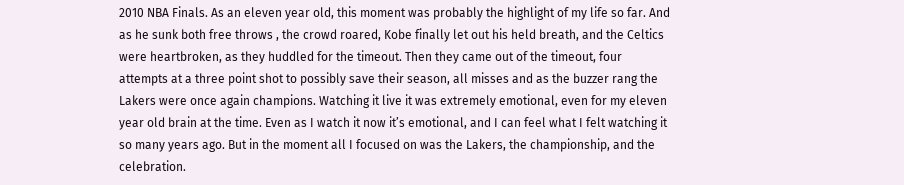2010 NBA Finals. As an eleven year old, this moment was probably the highlight of my life so far. And as he sunk both free throws , the crowd roared, Kobe finally let out his held breath, and the Celtics were heartbroken, as they huddled for the timeout. Then they came out of the timeout, four attempts at a three point shot to possibly save their season, all misses and as the buzzer rang the Lakers were once again champions. Watching it live it was extremely emotional, even for my eleven year old brain at the time. Even as I watch it now it’s emotional, and I can feel what I felt watching it so many years ago. But in the moment all I focused on was the Lakers, the championship, and the celebration.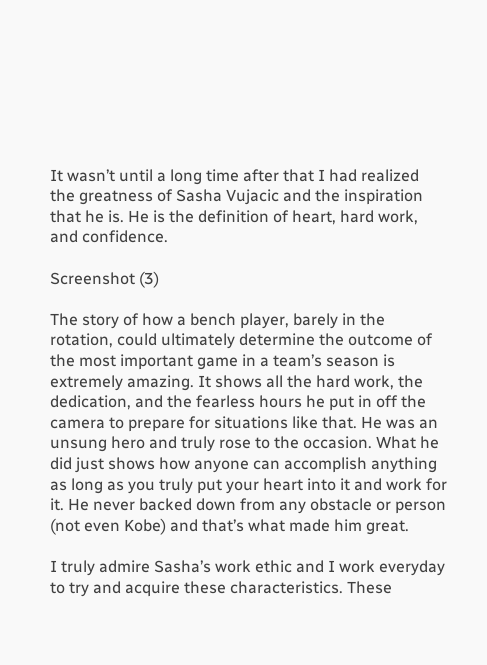It wasn’t until a long time after that I had realized the greatness of Sasha Vujacic and the inspiration that he is. He is the definition of heart, hard work, and confidence.

Screenshot (3)

The story of how a bench player, barely in the rotation, could ultimately determine the outcome of the most important game in a team’s season is extremely amazing. It shows all the hard work, the dedication, and the fearless hours he put in off the camera to prepare for situations like that. He was an unsung hero and truly rose to the occasion. What he did just shows how anyone can accomplish anything as long as you truly put your heart into it and work for it. He never backed down from any obstacle or person (not even Kobe) and that’s what made him great.

I truly admire Sasha’s work ethic and I work everyday to try and acquire these characteristics. These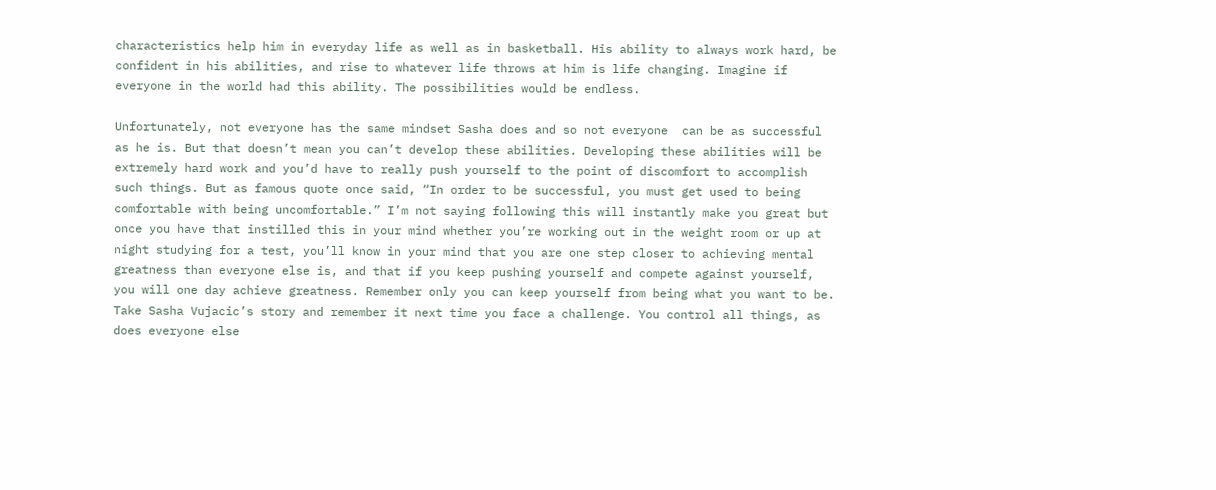characteristics help him in everyday life as well as in basketball. His ability to always work hard, be confident in his abilities, and rise to whatever life throws at him is life changing. Imagine if everyone in the world had this ability. The possibilities would be endless.

Unfortunately, not everyone has the same mindset Sasha does and so not everyone  can be as successful as he is. But that doesn’t mean you can’t develop these abilities. Developing these abilities will be extremely hard work and you’d have to really push yourself to the point of discomfort to accomplish such things. But as famous quote once said, “In order to be successful, you must get used to being comfortable with being uncomfortable.” I’m not saying following this will instantly make you great but once you have that instilled this in your mind whether you’re working out in the weight room or up at night studying for a test, you’ll know in your mind that you are one step closer to achieving mental greatness than everyone else is, and that if you keep pushing yourself and compete against yourself, you will one day achieve greatness. Remember only you can keep yourself from being what you want to be. Take Sasha Vujacic’s story and remember it next time you face a challenge. You control all things, as does everyone else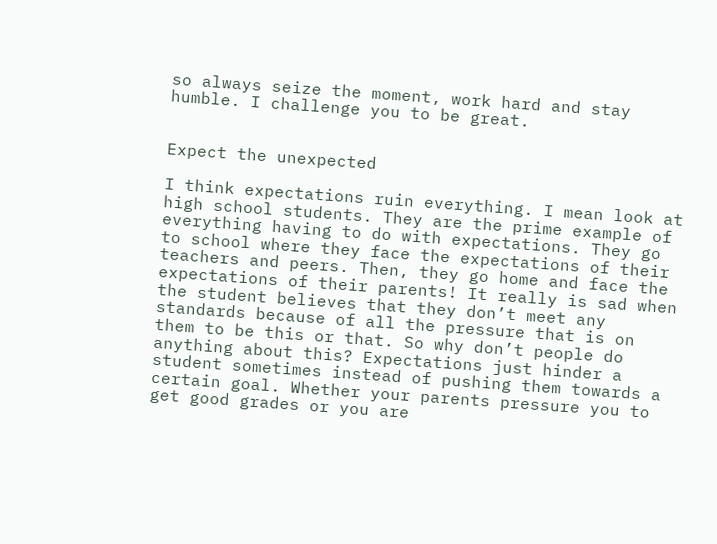so always seize the moment, work hard and stay humble. I challenge you to be great.


Expect the unexpected

I think expectations ruin everything. I mean look at high school students. They are the prime example of everything having to do with expectations. They go to school where they face the expectations of their teachers and peers. Then, they go home and face the expectations of their parents! It really is sad when the student believes that they don’t meet any standards because of all the pressure that is on them to be this or that. So why don’t people do anything about this? Expectations just hinder a student sometimes instead of pushing them towards a certain goal. Whether your parents pressure you to get good grades or you are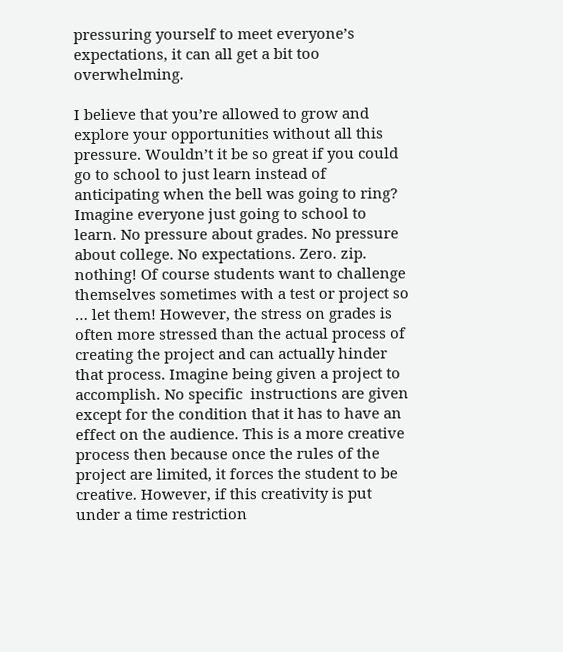pressuring yourself to meet everyone’s expectations, it can all get a bit too overwhelming.

I believe that you’re allowed to grow and explore your opportunities without all this pressure. Wouldn’t it be so great if you could go to school to just learn instead of anticipating when the bell was going to ring? Imagine everyone just going to school to learn. No pressure about grades. No pressure about college. No expectations. Zero. zip. nothing! Of course students want to challenge themselves sometimes with a test or project so … let them! However, the stress on grades is often more stressed than the actual process of creating the project and can actually hinder that process. Imagine being given a project to accomplish. No specific  instructions are given except for the condition that it has to have an effect on the audience. This is a more creative process then because once the rules of the project are limited, it forces the student to be creative. However, if this creativity is put under a time restriction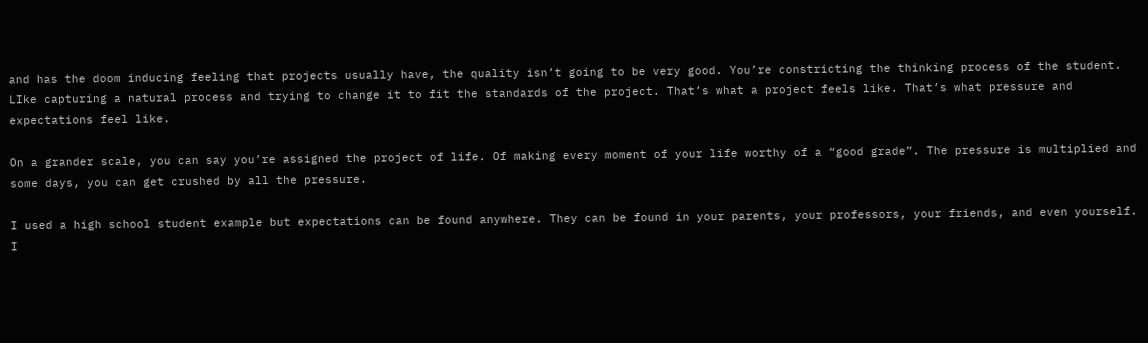and has the doom inducing feeling that projects usually have, the quality isn’t going to be very good. You’re constricting the thinking process of the student. LIke capturing a natural process and trying to change it to fit the standards of the project. That’s what a project feels like. That’s what pressure and expectations feel like.

On a grander scale, you can say you’re assigned the project of life. Of making every moment of your life worthy of a “good grade”. The pressure is multiplied and some days, you can get crushed by all the pressure.

I used a high school student example but expectations can be found anywhere. They can be found in your parents, your professors, your friends, and even yourself. I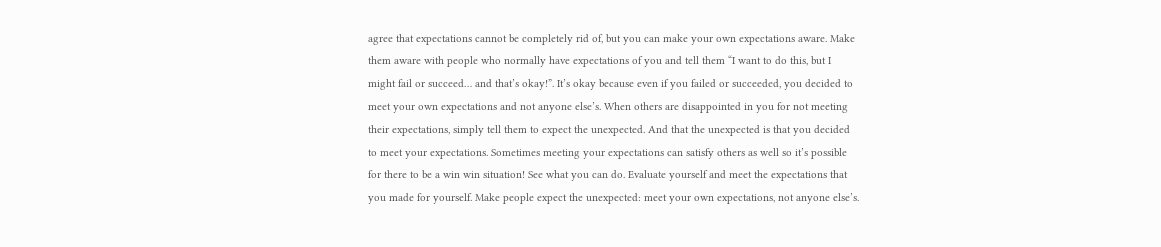agree that expectations cannot be completely rid of, but you can make your own expectations aware. Make them aware with people who normally have expectations of you and tell them “I want to do this, but I might fail or succeed… and that’s okay!”. It’s okay because even if you failed or succeeded, you decided to meet your own expectations and not anyone else’s. When others are disappointed in you for not meeting their expectations, simply tell them to expect the unexpected. And that the unexpected is that you decided to meet your expectations. Sometimes meeting your expectations can satisfy others as well so it’s possible for there to be a win win situation! See what you can do. Evaluate yourself and meet the expectations that you made for yourself. Make people expect the unexpected: meet your own expectations, not anyone else’s.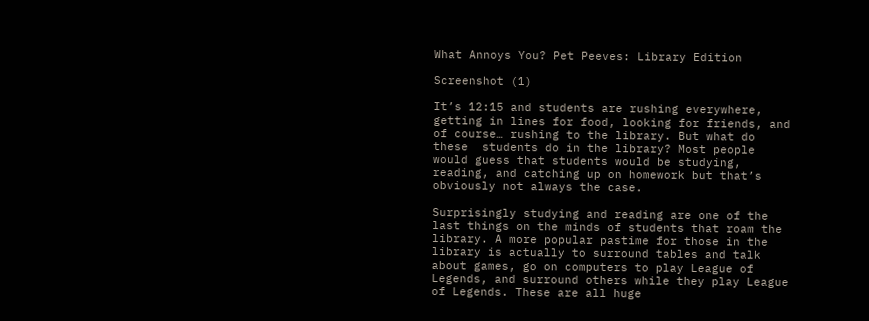What Annoys You? Pet Peeves: Library Edition

Screenshot (1)

It’s 12:15 and students are rushing everywhere, getting in lines for food, looking for friends, and of course… rushing to the library. But what do these  students do in the library? Most people would guess that students would be studying, reading, and catching up on homework but that’s obviously not always the case.

Surprisingly studying and reading are one of the last things on the minds of students that roam the library. A more popular pastime for those in the library is actually to surround tables and talk about games, go on computers to play League of Legends, and surround others while they play League of Legends. These are all huge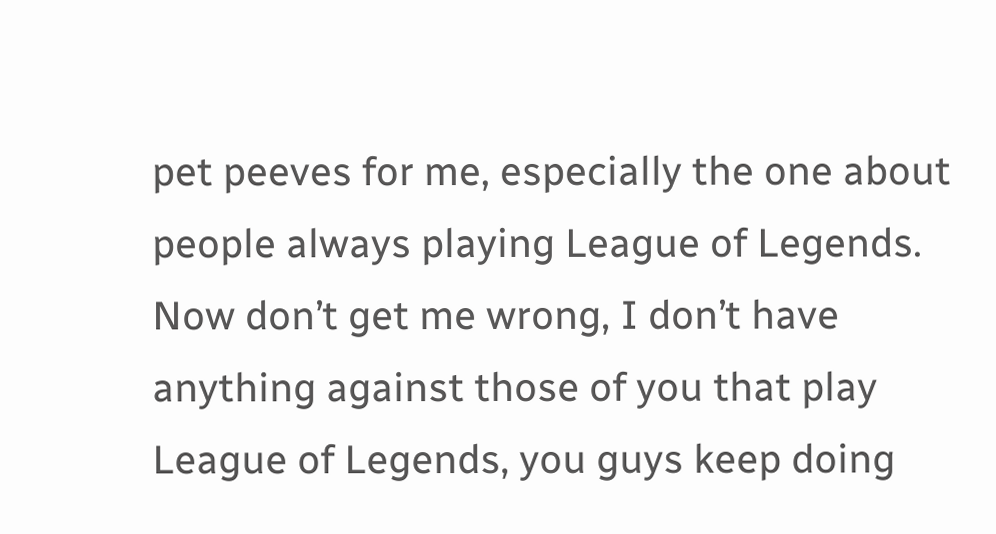pet peeves for me, especially the one about people always playing League of Legends. Now don’t get me wrong, I don’t have anything against those of you that play League of Legends, you guys keep doing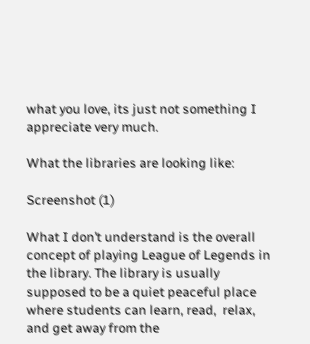what you love, its just not something I appreciate very much.

What the libraries are looking like:

Screenshot (1)

What I don’t understand is the overall concept of playing League of Legends in the library. The library is usually supposed to be a quiet peaceful place where students can learn, read,  relax, and get away from the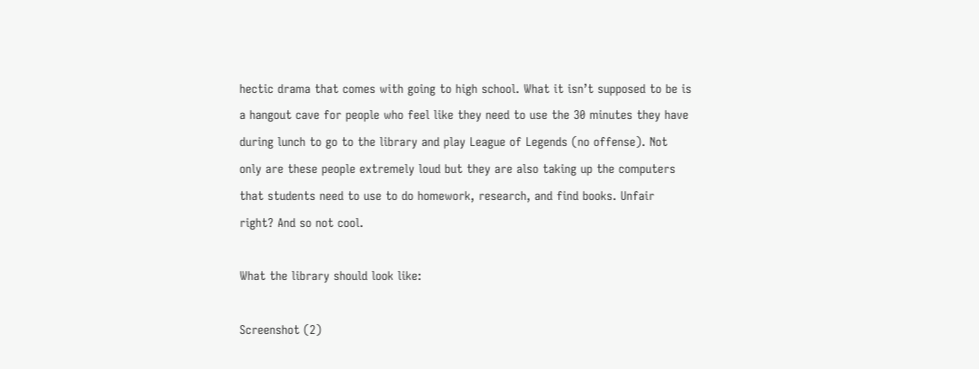hectic drama that comes with going to high school. What it isn’t supposed to be is a hangout cave for people who feel like they need to use the 30 minutes they have during lunch to go to the library and play League of Legends (no offense). Not only are these people extremely loud but they are also taking up the computers that students need to use to do homework, research, and find books. Unfair right? And so not cool.

What the library should look like:

Screenshot (2)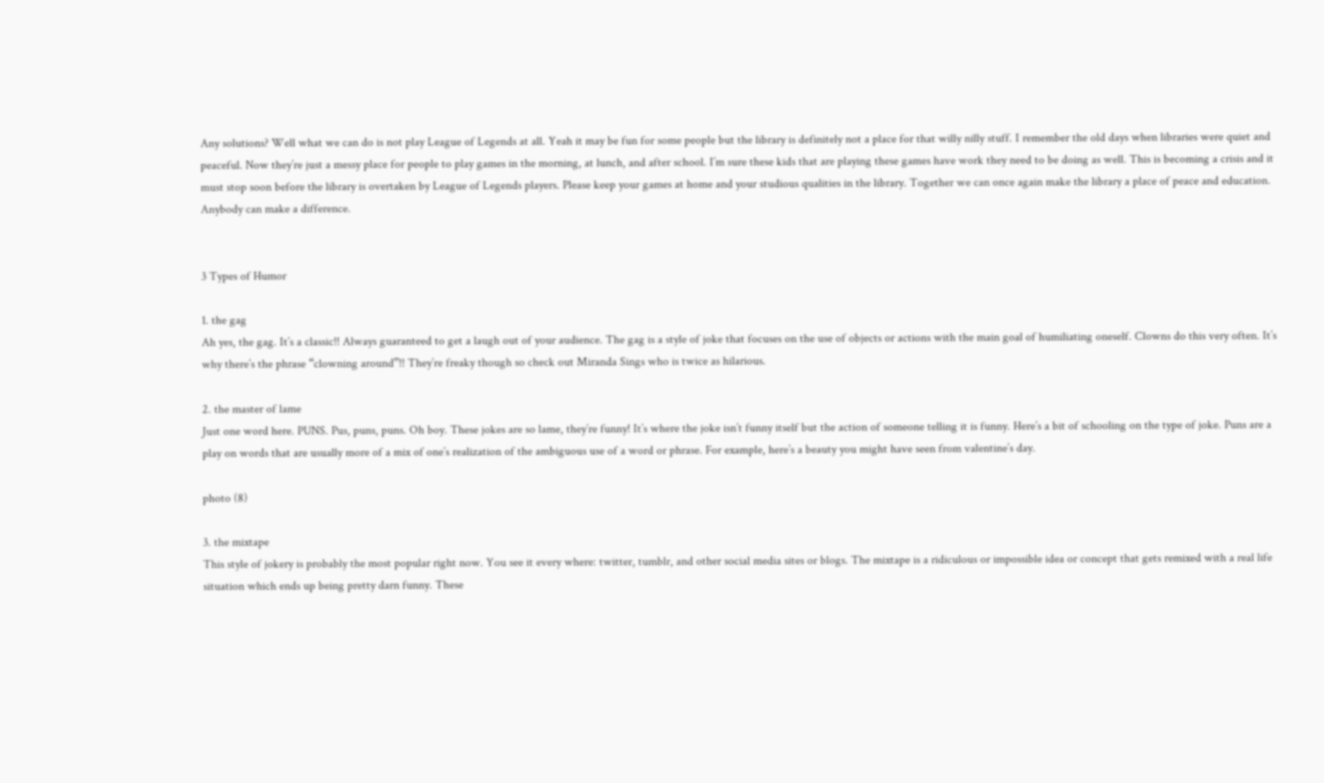Any solutions? Well what we can do is not play League of Legends at all. Yeah it may be fun for some people but the library is definitely not a place for that willy nilly stuff. I remember the old days when libraries were quiet and peaceful. Now they’re just a messy place for people to play games in the morning, at lunch, and after school. I’m sure these kids that are playing these games have work they need to be doing as well. This is becoming a crisis and it must stop soon before the library is overtaken by League of Legends players. Please keep your games at home and your studious qualities in the library. Together we can once again make the library a place of peace and education. Anybody can make a difference.


3 Types of Humor

1. the gag
Ah yes, the gag. It’s a classic!! Always guaranteed to get a laugh out of your audience. The gag is a style of joke that focuses on the use of objects or actions with the main goal of humiliating oneself. Clowns do this very often. It’s why there’s the phrase “clowning around”!! They’re freaky though so check out Miranda Sings who is twice as hilarious.

2. the master of lame
Just one word here. PUNS. Pus, puns, puns. Oh boy. These jokes are so lame, they’re funny! It’s where the joke isn’t funny itself but the action of someone telling it is funny. Here’s a bit of schooling on the type of joke. Puns are a play on words that are usually more of a mix of one’s realization of the ambiguous use of a word or phrase. For example, here’s a beauty you might have seen from valentine’s day.

photo (8)

3. the mixtape
This style of jokery is probably the most popular right now. You see it every where: twitter, tumblr, and other social media sites or blogs. The mixtape is a ridiculous or impossible idea or concept that gets remixed with a real life situation which ends up being pretty darn funny. These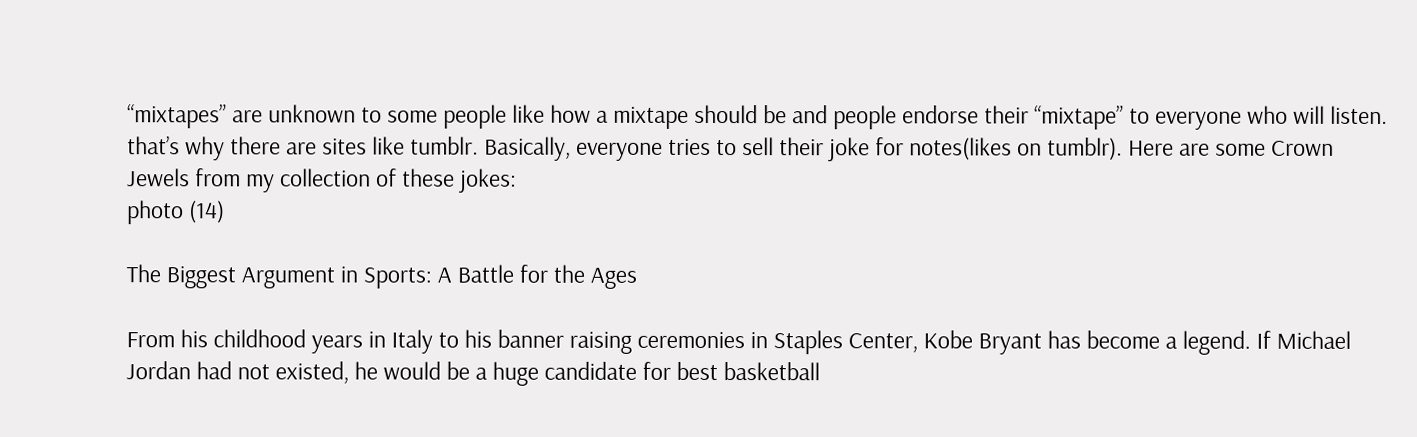“mixtapes” are unknown to some people like how a mixtape should be and people endorse their “mixtape” to everyone who will listen. that’s why there are sites like tumblr. Basically, everyone tries to sell their joke for notes(likes on tumblr). Here are some Crown Jewels from my collection of these jokes:
photo (14)

The Biggest Argument in Sports: A Battle for the Ages

From his childhood years in Italy to his banner raising ceremonies in Staples Center, Kobe Bryant has become a legend. If Michael Jordan had not existed, he would be a huge candidate for best basketball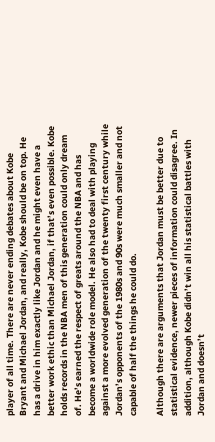player of all time. There are never ending debates about Kobe Bryant and Michael Jordan, and really, Kobe should be on top. He has a drive in him exactly like Jordan and he might even have a better work ethic than Michael Jordan, if that’s even possible. Kobe holds records in the NBA men of this generation could only dream of. He’s earned the respect of greats around the NBA and has become a worldwide role model. He also had to deal with playing against a more evolved generation of the twenty first century while Jordan’s opponents of the 1980s and 90s were much smaller and not capable of half the things he could do.

Although there are arguments that Jordan must be better due to statistical evidence, newer pieces of information could disagree. In addition, although Kobe didn’t win all his statistical battles with Jordan and doesn’t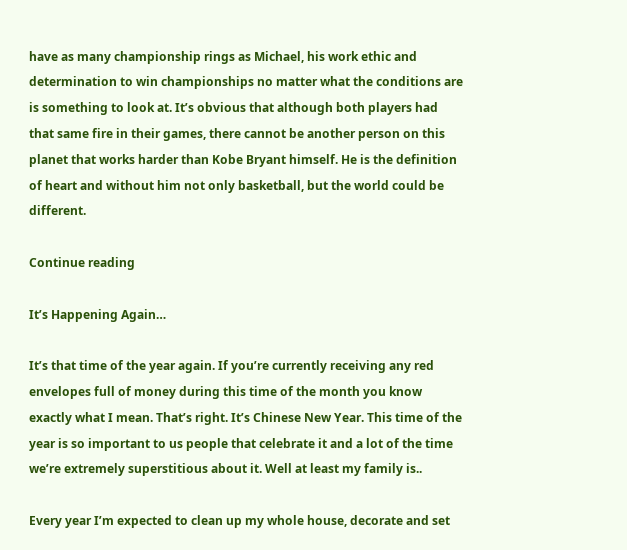have as many championship rings as Michael, his work ethic and determination to win championships no matter what the conditions are is something to look at. It’s obvious that although both players had that same fire in their games, there cannot be another person on this planet that works harder than Kobe Bryant himself. He is the definition of heart and without him not only basketball, but the world could be different.

Continue reading

It’s Happening Again…

It’s that time of the year again. If you’re currently receiving any red envelopes full of money during this time of the month you know exactly what I mean. That’s right. It’s Chinese New Year. This time of the year is so important to us people that celebrate it and a lot of the time we’re extremely superstitious about it. Well at least my family is..

Every year I’m expected to clean up my whole house, decorate and set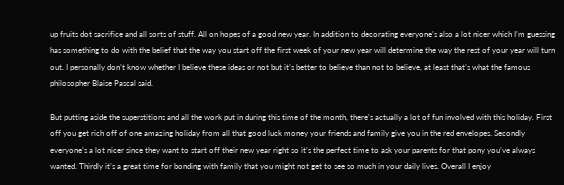up fruits dot sacrifice and all sorts of stuff. All on hopes of a good new year. In addition to decorating everyone’s also a lot nicer which I’m guessing has something to do with the belief that the way you start off the first week of your new year will determine the way the rest of your year will turn out. I personally don’t know whether I believe these ideas or not but it’s better to believe than not to believe, at least that’s what the famous philosopher Blaise Pascal said.

But putting aside the superstitions and all the work put in during this time of the month, there’s actually a lot of fun involved with this holiday. First off you get rich off of one amazing holiday from all that good luck money your friends and family give you in the red envelopes. Secondly everyone’s a lot nicer since they want to start off their new year right so it’s the perfect time to ask your parents for that pony you’ve always wanted. Thirdly it’s a great time for bonding with family that you might not get to see so much in your daily lives. Overall I enjoy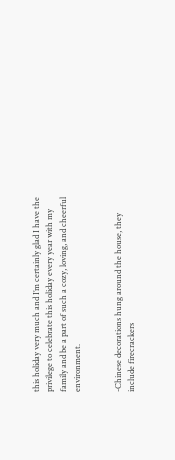this holiday very much and I’m certainly glad I have the privilege to celebrate this holiday every year with my family and be a part of such a cozy, loving, and cheerful environment.


-Chinese decorations hung around the house, they include firecrackers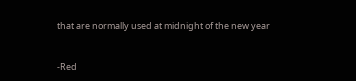that are normally used at midnight of the new year


-Red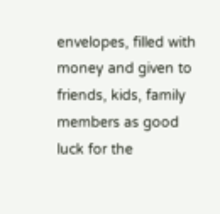envelopes, filled with money and given to friends, kids, family members as good luck for the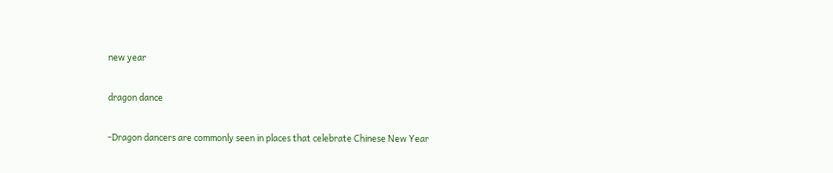new year

dragon dance

-Dragon dancers are commonly seen in places that celebrate Chinese New Year